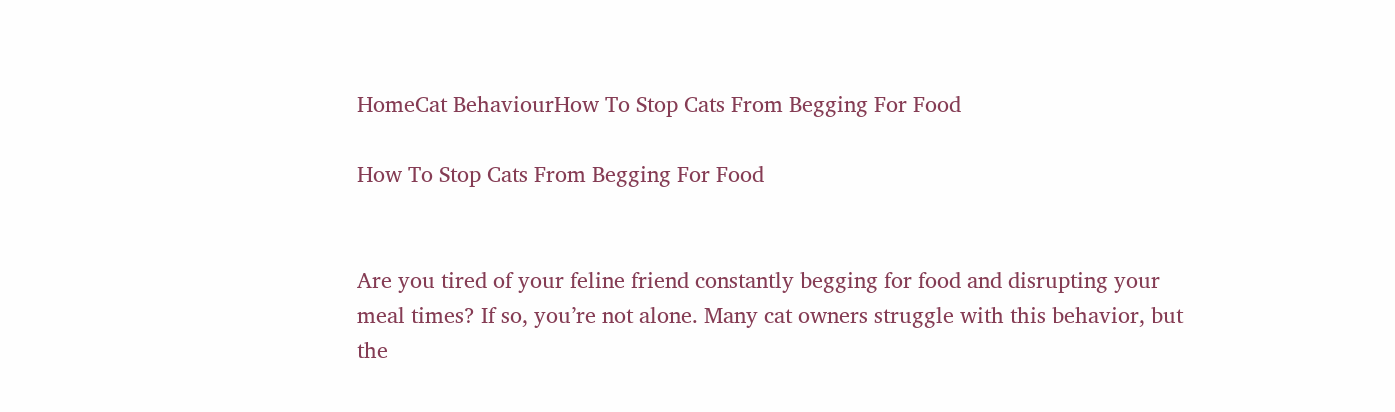HomeCat BehaviourHow To Stop Cats From Begging For Food

How To Stop Cats From Begging For Food


Are you tired of your feline friend constantly begging for food and disrupting your meal times? If so, you’re not alone. Many cat owners struggle with this behavior, but the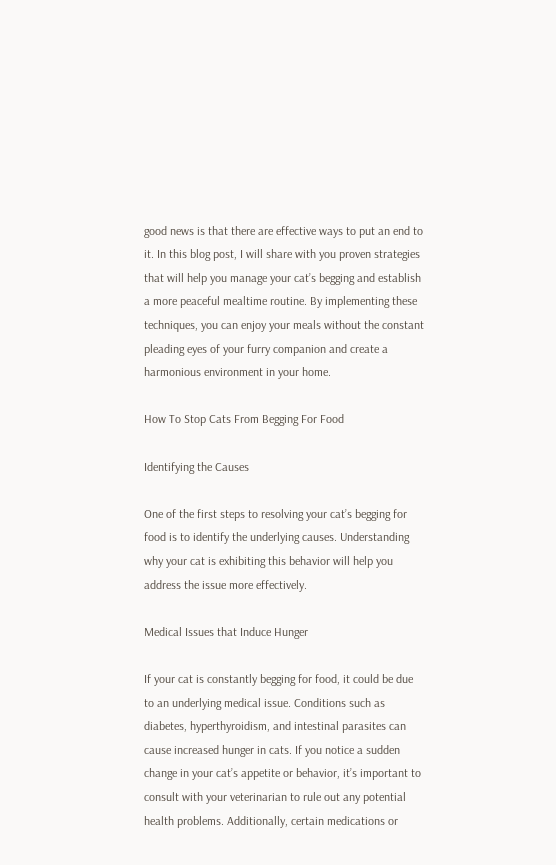good news is that there are effective ways to put an end to it. In this blog post, I will share with you proven strategies that will help you manage your cat’s begging and establish a more peaceful mealtime routine. By implementing these techniques, you can enjoy your meals without the constant pleading eyes of your furry companion and create a harmonious environment in your home.

How To Stop Cats From Begging For Food

Identifying the Causes

One of the first steps to resolving your cat’s begging for food is to identify the underlying causes. Understanding why your cat is exhibiting this behavior will help you address the issue more effectively.

Medical Issues that Induce Hunger

If your cat is constantly begging for food, it could be due to an underlying medical issue. Conditions such as diabetes, hyperthyroidism, and intestinal parasites can cause increased hunger in cats. If you notice a sudden change in your cat’s appetite or behavior, it’s important to consult with your veterinarian to rule out any potential health problems. Additionally, certain medications or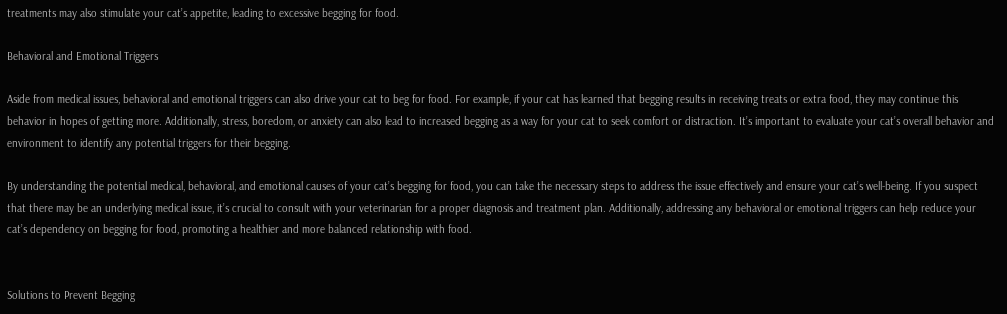treatments may also stimulate your cat’s appetite, leading to excessive begging for food.

Behavioral and Emotional Triggers

Aside from medical issues, behavioral and emotional triggers can also drive your cat to beg for food. For example, if your cat has learned that begging results in receiving treats or extra food, they may continue this behavior in hopes of getting more. Additionally, stress, boredom, or anxiety can also lead to increased begging as a way for your cat to seek comfort or distraction. It’s important to evaluate your cat’s overall behavior and environment to identify any potential triggers for their begging.

By understanding the potential medical, behavioral, and emotional causes of your cat’s begging for food, you can take the necessary steps to address the issue effectively and ensure your cat’s well-being. If you suspect that there may be an underlying medical issue, it’s crucial to consult with your veterinarian for a proper diagnosis and treatment plan. Additionally, addressing any behavioral or emotional triggers can help reduce your cat’s dependency on begging for food, promoting a healthier and more balanced relationship with food.


Solutions to Prevent Begging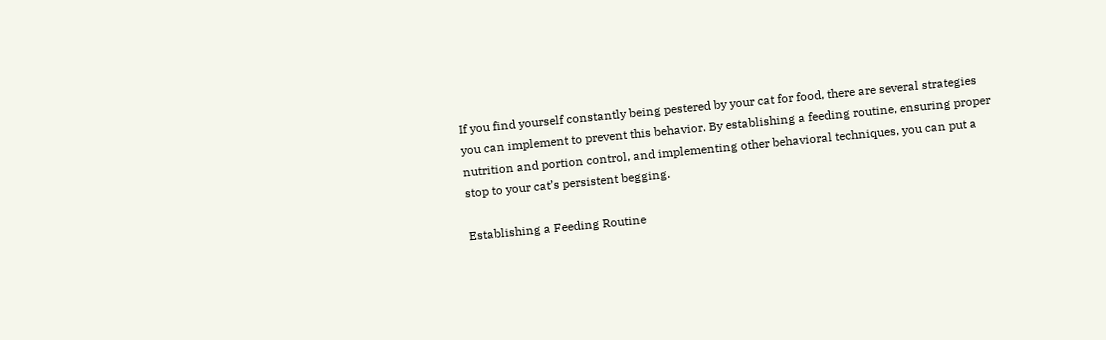If you find yourself constantly being pestered by your cat for food, there are several strategies you can implement to prevent this behavior. By establishing a feeding routine, ensuring proper nutrition and portion control, and implementing other behavioral techniques, you can put a stop to your cat’s persistent begging.

Establishing a Feeding Routine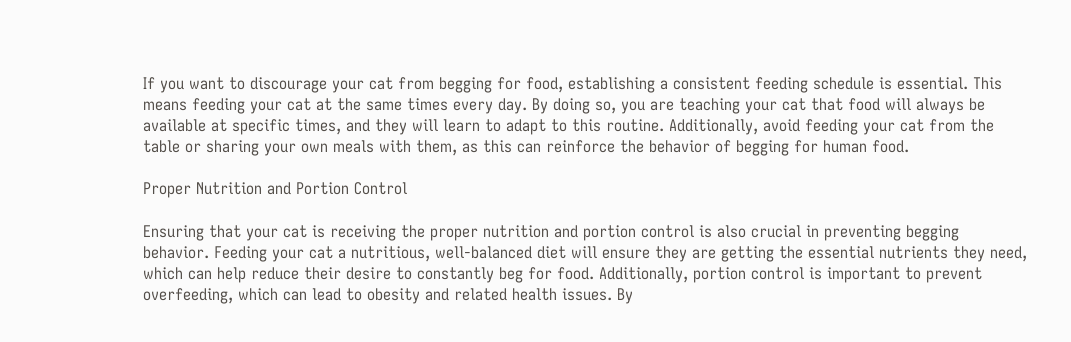If you want to discourage your cat from begging for food, establishing a consistent feeding schedule is essential. This means feeding your cat at the same times every day. By doing so, you are teaching your cat that food will always be available at specific times, and they will learn to adapt to this routine. Additionally, avoid feeding your cat from the table or sharing your own meals with them, as this can reinforce the behavior of begging for human food.

Proper Nutrition and Portion Control

Ensuring that your cat is receiving the proper nutrition and portion control is also crucial in preventing begging behavior. Feeding your cat a nutritious, well-balanced diet will ensure they are getting the essential nutrients they need, which can help reduce their desire to constantly beg for food. Additionally, portion control is important to prevent overfeeding, which can lead to obesity and related health issues. By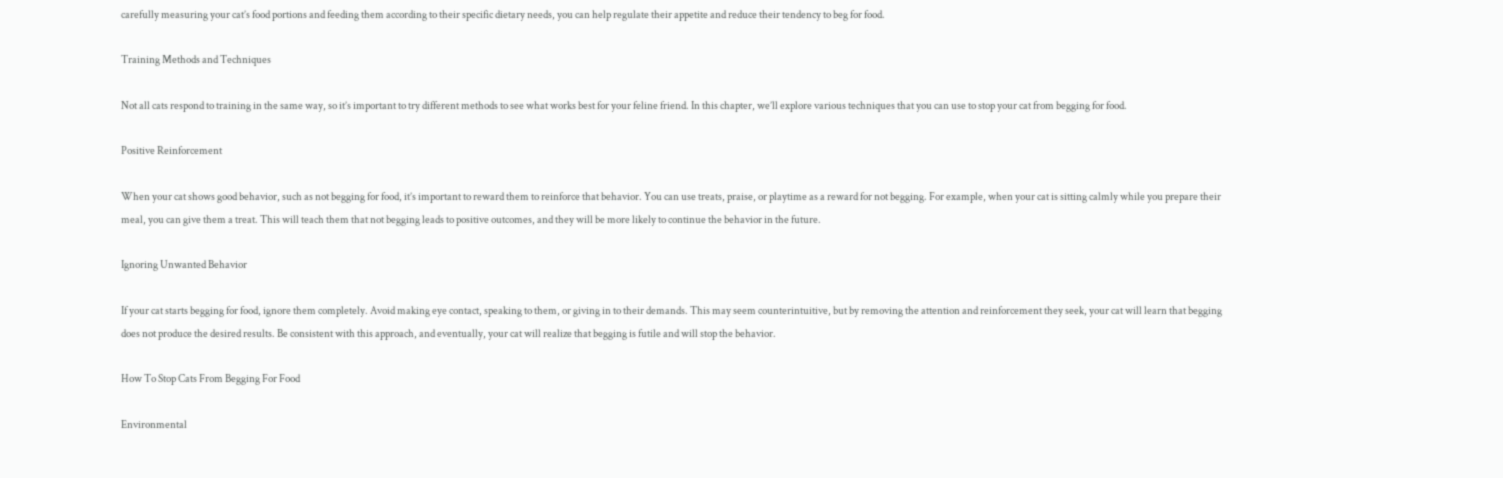carefully measuring your cat’s food portions and feeding them according to their specific dietary needs, you can help regulate their appetite and reduce their tendency to beg for food.

Training Methods and Techniques

Not all cats respond to training in the same way, so it’s important to try different methods to see what works best for your feline friend. In this chapter, we’ll explore various techniques that you can use to stop your cat from begging for food.

Positive Reinforcement

When your cat shows good behavior, such as not begging for food, it’s important to reward them to reinforce that behavior. You can use treats, praise, or playtime as a reward for not begging. For example, when your cat is sitting calmly while you prepare their meal, you can give them a treat. This will teach them that not begging leads to positive outcomes, and they will be more likely to continue the behavior in the future.

Ignoring Unwanted Behavior

If your cat starts begging for food, ignore them completely. Avoid making eye contact, speaking to them, or giving in to their demands. This may seem counterintuitive, but by removing the attention and reinforcement they seek, your cat will learn that begging does not produce the desired results. Be consistent with this approach, and eventually, your cat will realize that begging is futile and will stop the behavior.

How To Stop Cats From Begging For Food

Environmental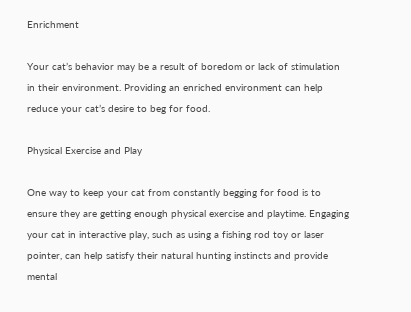Enrichment

Your cat’s behavior may be a result of boredom or lack of stimulation in their environment. Providing an enriched environment can help reduce your cat’s desire to beg for food.

Physical Exercise and Play

One way to keep your cat from constantly begging for food is to ensure they are getting enough physical exercise and playtime. Engaging your cat in interactive play, such as using a fishing rod toy or laser pointer, can help satisfy their natural hunting instincts and provide mental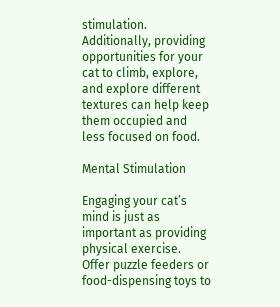stimulation. Additionally, providing opportunities for your cat to climb, explore, and explore different textures can help keep them occupied and less focused on food.

Mental Stimulation

Engaging your cat’s mind is just as important as providing physical exercise. Offer puzzle feeders or food-dispensing toys to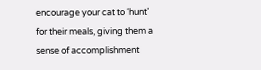encourage your cat to ‘hunt’ for their meals, giving them a sense of accomplishment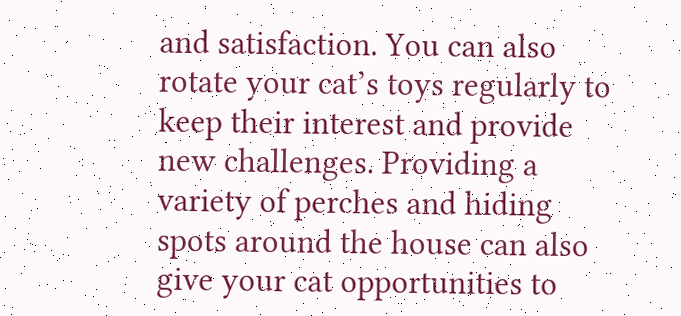and satisfaction. You can also rotate your cat’s toys regularly to keep their interest and provide new challenges. Providing a variety of perches and hiding spots around the house can also give your cat opportunities to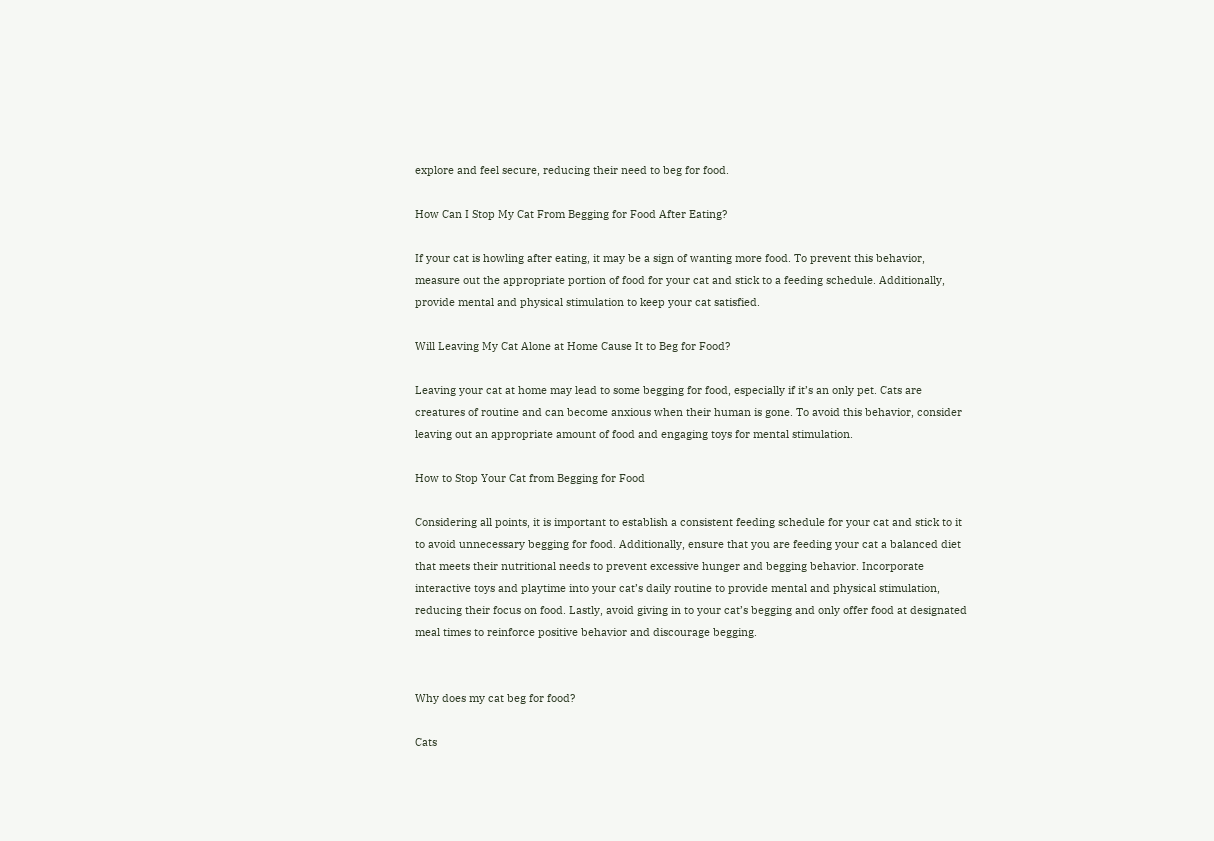explore and feel secure, reducing their need to beg for food.

How Can I Stop My Cat From Begging for Food After Eating?

If your cat is howling after eating, it may be a sign of wanting more food. To prevent this behavior, measure out the appropriate portion of food for your cat and stick to a feeding schedule. Additionally, provide mental and physical stimulation to keep your cat satisfied.

Will Leaving My Cat Alone at Home Cause It to Beg for Food?

Leaving your cat at home may lead to some begging for food, especially if it’s an only pet. Cats are creatures of routine and can become anxious when their human is gone. To avoid this behavior, consider leaving out an appropriate amount of food and engaging toys for mental stimulation.

How to Stop Your Cat from Begging for Food

Considering all points, it is important to establish a consistent feeding schedule for your cat and stick to it to avoid unnecessary begging for food. Additionally, ensure that you are feeding your cat a balanced diet that meets their nutritional needs to prevent excessive hunger and begging behavior. Incorporate interactive toys and playtime into your cat’s daily routine to provide mental and physical stimulation, reducing their focus on food. Lastly, avoid giving in to your cat’s begging and only offer food at designated meal times to reinforce positive behavior and discourage begging.


Why does my cat beg for food?

Cats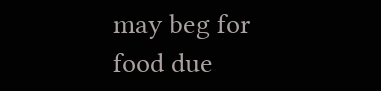may beg for food due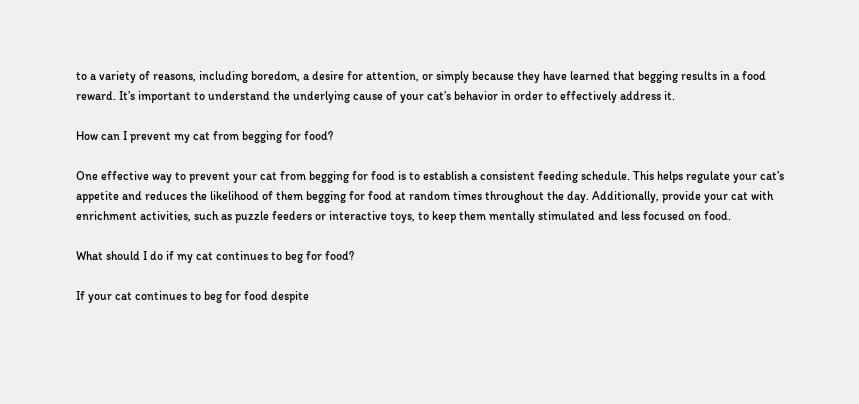to a variety of reasons, including boredom, a desire for attention, or simply because they have learned that begging results in a food reward. It’s important to understand the underlying cause of your cat’s behavior in order to effectively address it.

How can I prevent my cat from begging for food?

One effective way to prevent your cat from begging for food is to establish a consistent feeding schedule. This helps regulate your cat’s appetite and reduces the likelihood of them begging for food at random times throughout the day. Additionally, provide your cat with enrichment activities, such as puzzle feeders or interactive toys, to keep them mentally stimulated and less focused on food.

What should I do if my cat continues to beg for food?

If your cat continues to beg for food despite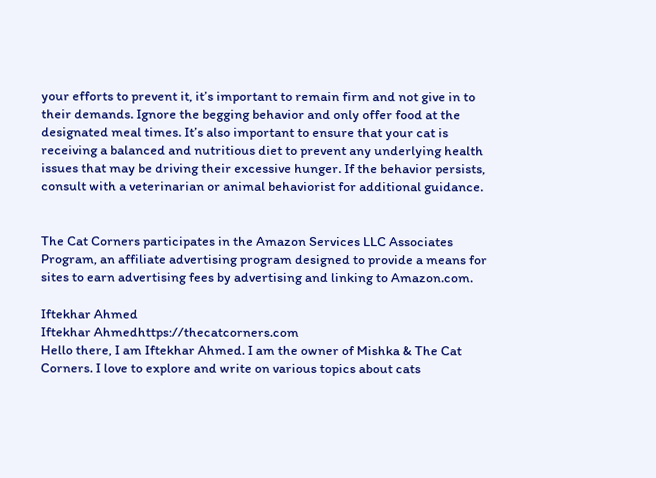your efforts to prevent it, it’s important to remain firm and not give in to their demands. Ignore the begging behavior and only offer food at the designated meal times. It’s also important to ensure that your cat is receiving a balanced and nutritious diet to prevent any underlying health issues that may be driving their excessive hunger. If the behavior persists, consult with a veterinarian or animal behaviorist for additional guidance.


The Cat Corners participates in the Amazon Services LLC Associates Program, an affiliate advertising program designed to provide a means for sites to earn advertising fees by advertising and linking to Amazon.com.

Iftekhar Ahmed
Iftekhar Ahmedhttps://thecatcorners.com
Hello there, I am Iftekhar Ahmed. I am the owner of Mishka & The Cat Corners. I love to explore and write on various topics about cats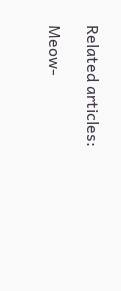Related articles:

Meow-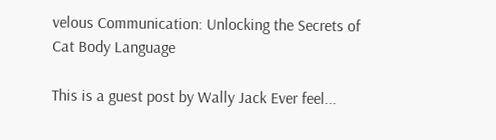velous Communication: Unlocking the Secrets of Cat Body Language

This is a guest post by Wally Jack Ever feel...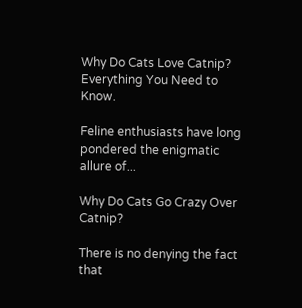Why Do Cats Love Catnip? Everything You Need to Know.

Feline enthusiasts have long pondered the enigmatic allure of...

Why Do Cats Go Crazy Over Catnip?

There is no denying the fact that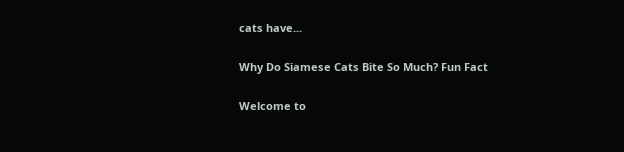cats have...

Why Do Siamese Cats Bite So Much? Fun Fact

Welcome to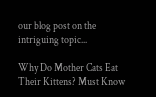our blog post on the intriguing topic...

Why Do Mother Cats Eat Their Kittens? Must Know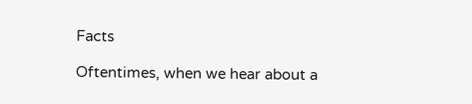Facts

Oftentimes, when we hear about a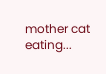mother cat eating...